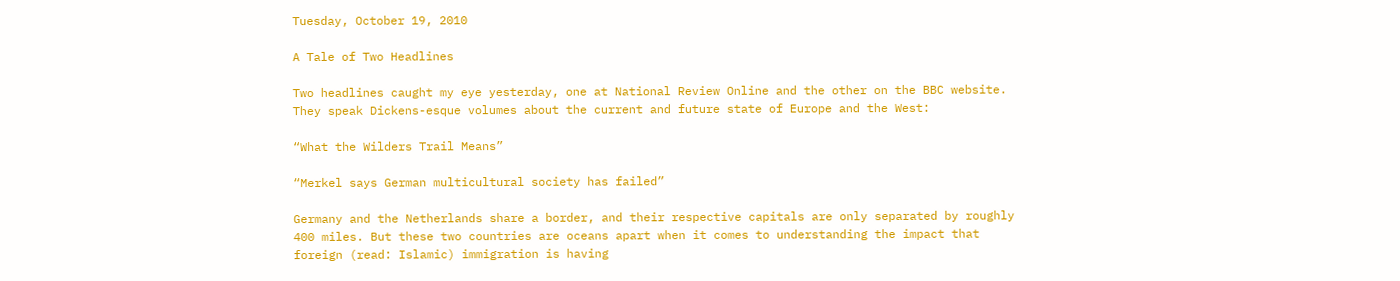Tuesday, October 19, 2010

A Tale of Two Headlines

Two headlines caught my eye yesterday, one at National Review Online and the other on the BBC website. They speak Dickens-esque volumes about the current and future state of Europe and the West:

“What the Wilders Trail Means”

“Merkel says German multicultural society has failed”

Germany and the Netherlands share a border, and their respective capitals are only separated by roughly 400 miles. But these two countries are oceans apart when it comes to understanding the impact that foreign (read: Islamic) immigration is having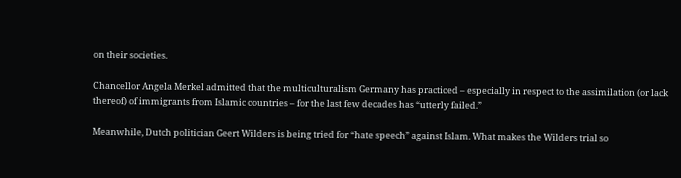on their societies.

Chancellor Angela Merkel admitted that the multiculturalism Germany has practiced – especially in respect to the assimilation (or lack thereof) of immigrants from Islamic countries – for the last few decades has “utterly failed.”

Meanwhile, Dutch politician Geert Wilders is being tried for “hate speech” against Islam. What makes the Wilders trial so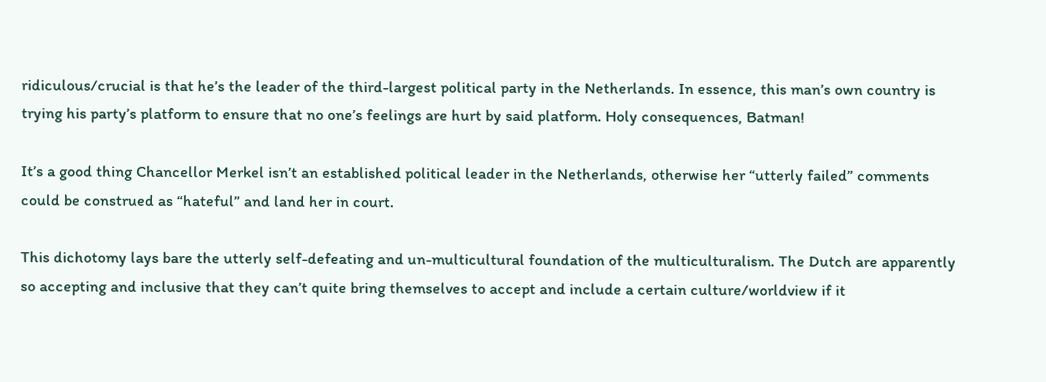ridiculous/crucial is that he’s the leader of the third-largest political party in the Netherlands. In essence, this man’s own country is trying his party’s platform to ensure that no one’s feelings are hurt by said platform. Holy consequences, Batman!

It’s a good thing Chancellor Merkel isn’t an established political leader in the Netherlands, otherwise her “utterly failed” comments could be construed as “hateful” and land her in court.

This dichotomy lays bare the utterly self-defeating and un-multicultural foundation of the multiculturalism. The Dutch are apparently so accepting and inclusive that they can’t quite bring themselves to accept and include a certain culture/worldview if it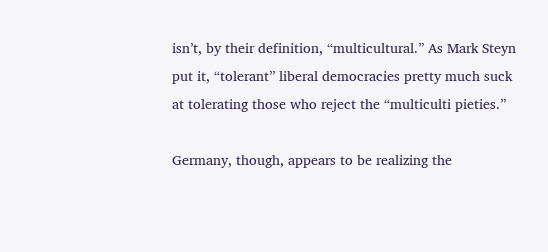isn’t, by their definition, “multicultural.” As Mark Steyn put it, “tolerant” liberal democracies pretty much suck at tolerating those who reject the “multiculti pieties.”

Germany, though, appears to be realizing the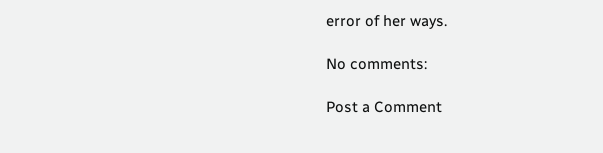error of her ways.

No comments:

Post a Comment